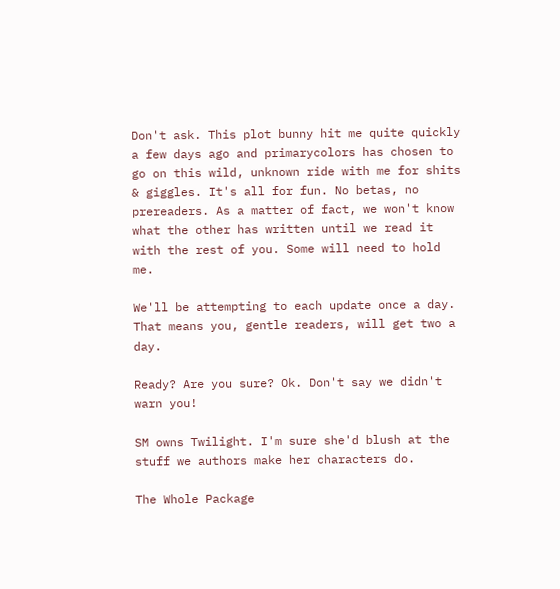Don't ask. This plot bunny hit me quite quickly a few days ago and primarycolors has chosen to go on this wild, unknown ride with me for shits & giggles. It's all for fun. No betas, no prereaders. As a matter of fact, we won't know what the other has written until we read it with the rest of you. Some will need to hold me.

We'll be attempting to each update once a day. That means you, gentle readers, will get two a day.

Ready? Are you sure? Ok. Don't say we didn't warn you!

SM owns Twilight. I'm sure she'd blush at the stuff we authors make her characters do.

The Whole Package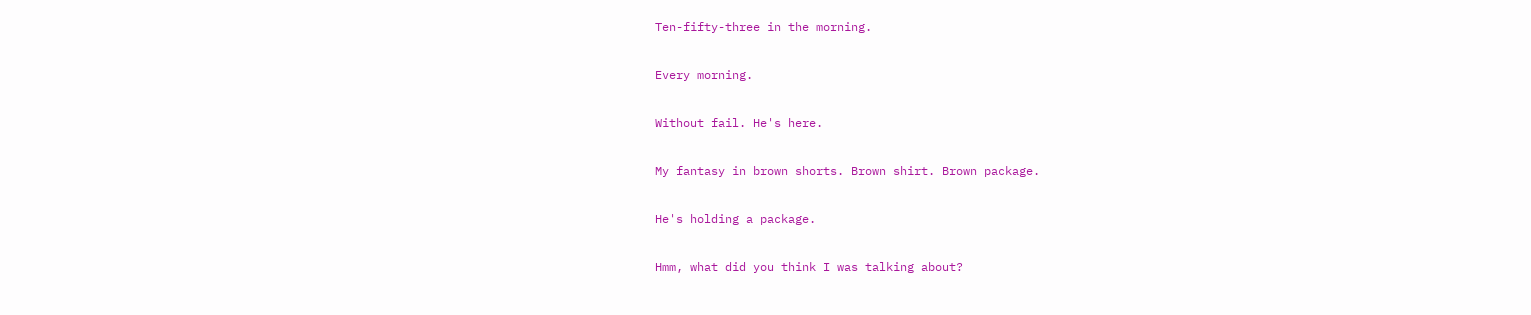Ten-fifty-three in the morning.

Every morning.

Without fail. He's here.

My fantasy in brown shorts. Brown shirt. Brown package.

He's holding a package.

Hmm, what did you think I was talking about?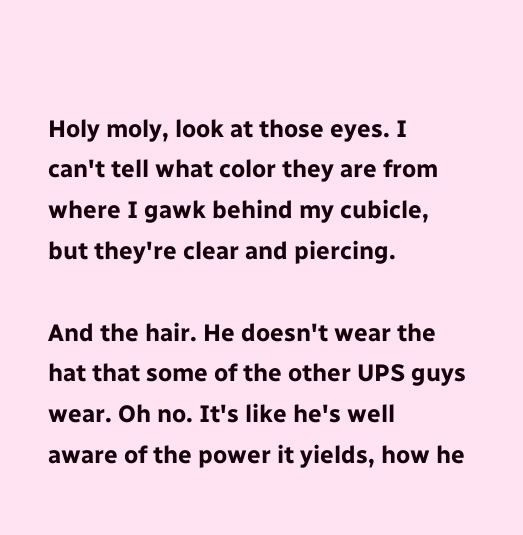Holy moly, look at those eyes. I can't tell what color they are from where I gawk behind my cubicle, but they're clear and piercing.

And the hair. He doesn't wear the hat that some of the other UPS guys wear. Oh no. It's like he's well aware of the power it yields, how he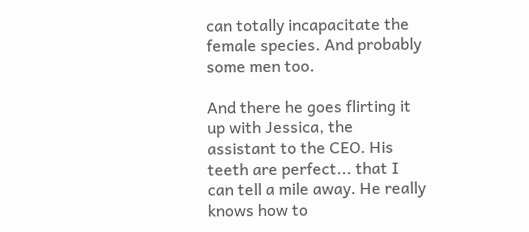can totally incapacitate the female species. And probably some men too.

And there he goes flirting it up with Jessica, the assistant to the CEO. His teeth are perfect... that I can tell a mile away. He really knows how to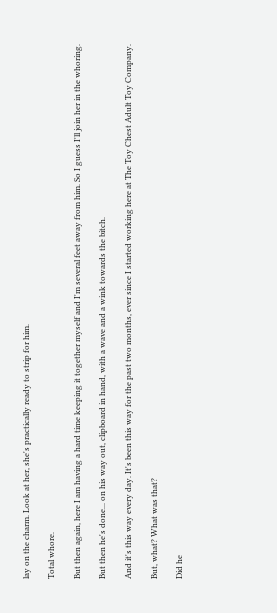lay on the charm. Look at her, she's practically ready to strip for him.

Total whore.

But then again, here I am having a hard time keeping it together myself and I'm several feet away from him. So I guess I'll join her in the whoring.

But then he's done... on his way out, clipboard in hand, with a wave and a wink towards the bitch.

And it's this way every day. It's been this way for the past two months, ever since I started working here at The Toy Chest Adult Toy Company.

But, what? What was that?

Did he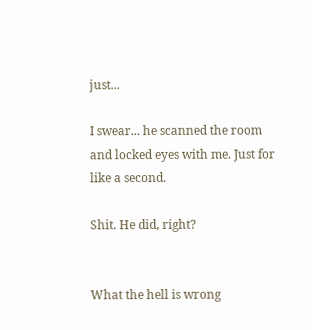just...

I swear... he scanned the room and locked eyes with me. Just for like a second.

Shit. He did, right?


What the hell is wrong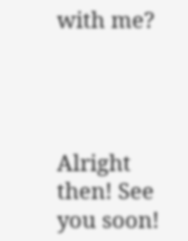with me?




Alright then! See you soon!